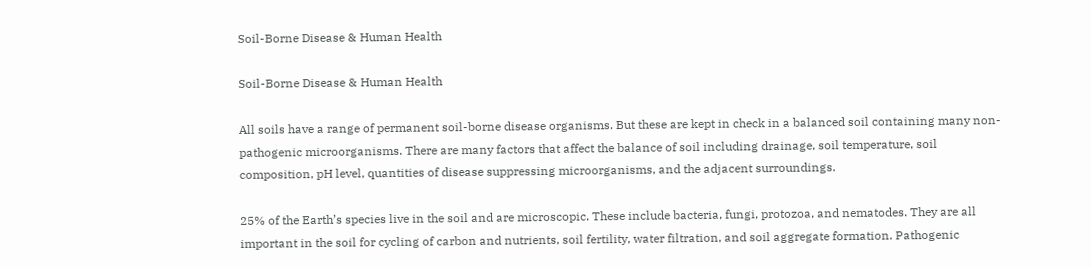Soil-Borne Disease & Human Health

Soil-Borne Disease & Human Health

All soils have a range of permanent soil-borne disease organisms. But these are kept in check in a balanced soil containing many non-pathogenic microorganisms. There are many factors that affect the balance of soil including drainage, soil temperature, soil composition, pH level, quantities of disease suppressing microorganisms, and the adjacent surroundings.

25% of the Earth’s species live in the soil and are microscopic. These include bacteria, fungi, protozoa, and nematodes. They are all important in the soil for cycling of carbon and nutrients, soil fertility, water filtration, and soil aggregate formation. Pathogenic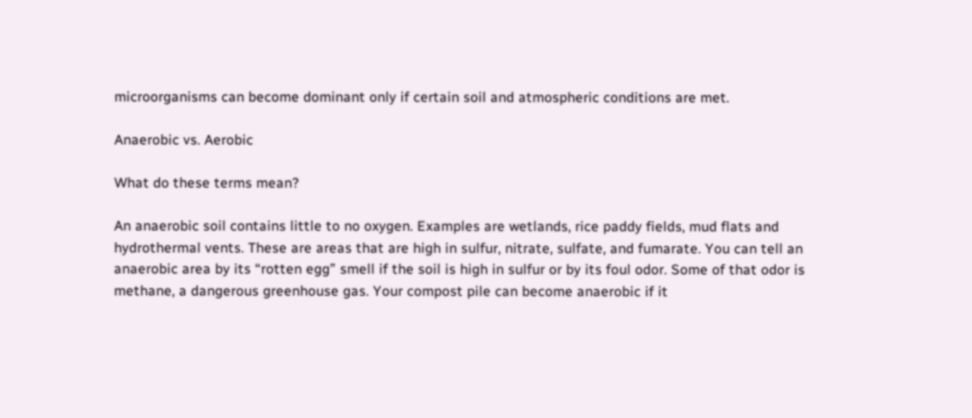microorganisms can become dominant only if certain soil and atmospheric conditions are met.

Anaerobic vs. Aerobic

What do these terms mean?

An anaerobic soil contains little to no oxygen. Examples are wetlands, rice paddy fields, mud flats and hydrothermal vents. These are areas that are high in sulfur, nitrate, sulfate, and fumarate. You can tell an anaerobic area by its “rotten egg” smell if the soil is high in sulfur or by its foul odor. Some of that odor is methane, a dangerous greenhouse gas. Your compost pile can become anaerobic if it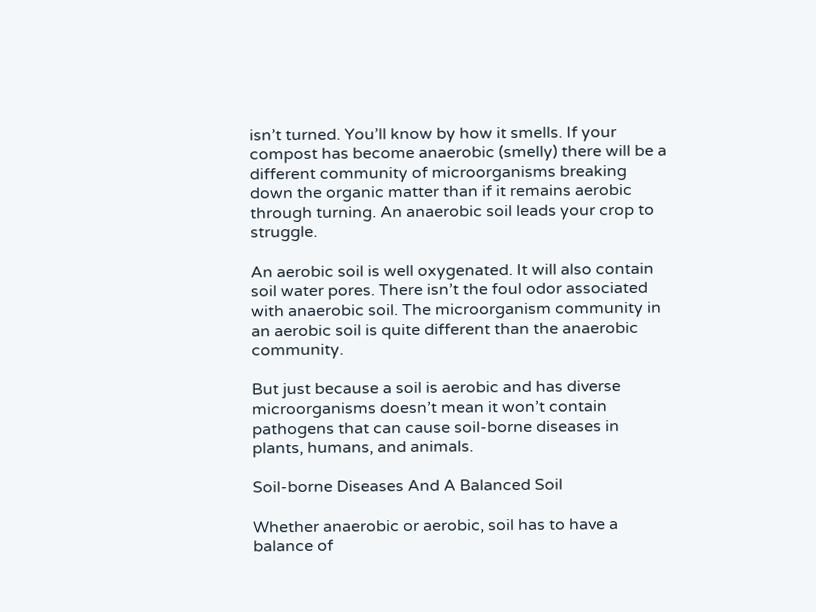isn’t turned. You’ll know by how it smells. If your compost has become anaerobic (smelly) there will be a different community of microorganisms breaking down the organic matter than if it remains aerobic through turning. An anaerobic soil leads your crop to struggle.

An aerobic soil is well oxygenated. It will also contain soil water pores. There isn’t the foul odor associated with anaerobic soil. The microorganism community in an aerobic soil is quite different than the anaerobic community.

But just because a soil is aerobic and has diverse microorganisms doesn’t mean it won’t contain pathogens that can cause soil-borne diseases in plants, humans, and animals.

Soil-borne Diseases And A Balanced Soil

Whether anaerobic or aerobic, soil has to have a balance of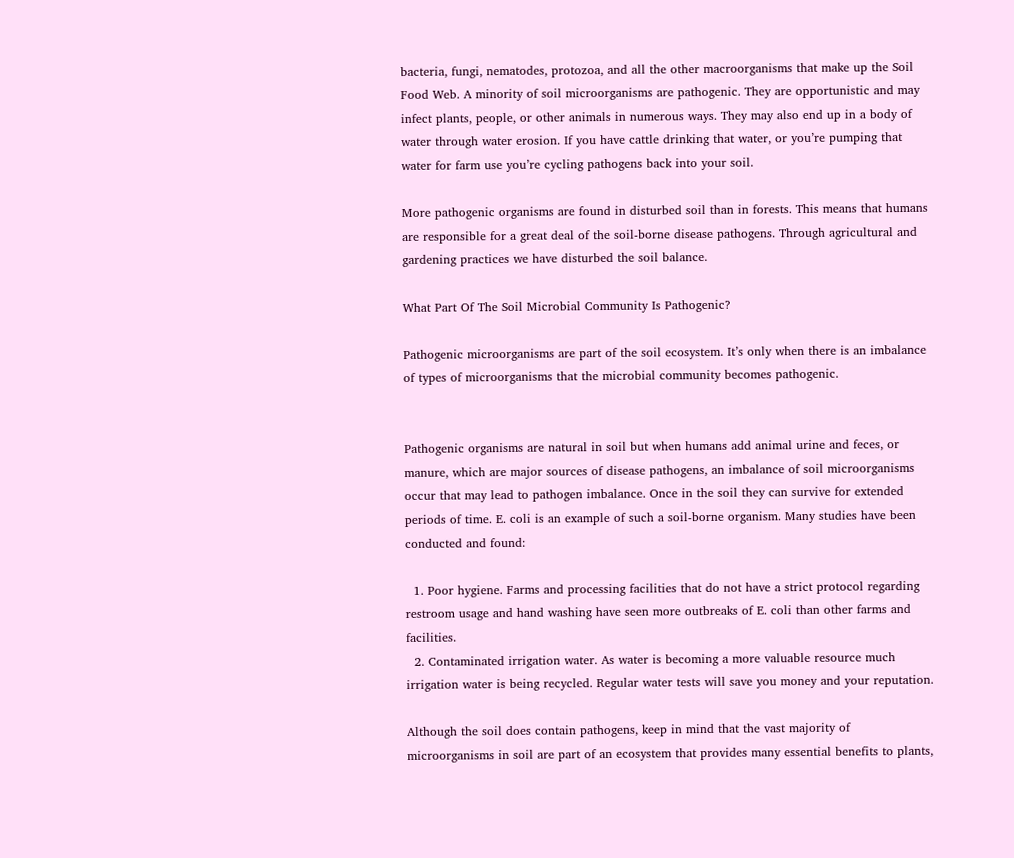bacteria, fungi, nematodes, protozoa, and all the other macroorganisms that make up the Soil Food Web. A minority of soil microorganisms are pathogenic. They are opportunistic and may infect plants, people, or other animals in numerous ways. They may also end up in a body of water through water erosion. If you have cattle drinking that water, or you’re pumping that water for farm use you’re cycling pathogens back into your soil.

More pathogenic organisms are found in disturbed soil than in forests. This means that humans are responsible for a great deal of the soil-borne disease pathogens. Through agricultural and gardening practices we have disturbed the soil balance.

What Part Of The Soil Microbial Community Is Pathogenic?

Pathogenic microorganisms are part of the soil ecosystem. It’s only when there is an imbalance of types of microorganisms that the microbial community becomes pathogenic.


Pathogenic organisms are natural in soil but when humans add animal urine and feces, or manure, which are major sources of disease pathogens, an imbalance of soil microorganisms occur that may lead to pathogen imbalance. Once in the soil they can survive for extended periods of time. E. coli is an example of such a soil-borne organism. Many studies have been conducted and found:

  1. Poor hygiene. Farms and processing facilities that do not have a strict protocol regarding restroom usage and hand washing have seen more outbreaks of E. coli than other farms and facilities.
  2. Contaminated irrigation water. As water is becoming a more valuable resource much irrigation water is being recycled. Regular water tests will save you money and your reputation.

Although the soil does contain pathogens, keep in mind that the vast majority of microorganisms in soil are part of an ecosystem that provides many essential benefits to plants,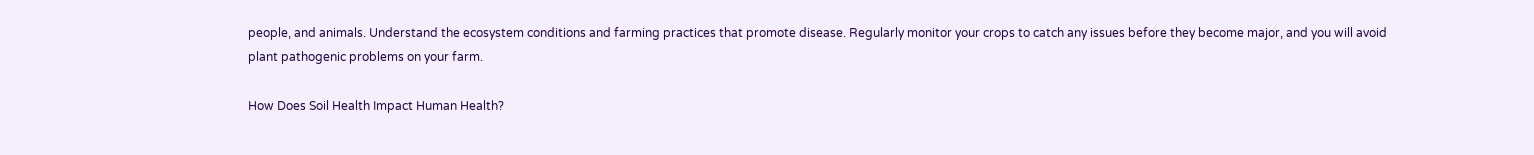people, and animals. Understand the ecosystem conditions and farming practices that promote disease. Regularly monitor your crops to catch any issues before they become major, and you will avoid plant pathogenic problems on your farm.

How Does Soil Health Impact Human Health?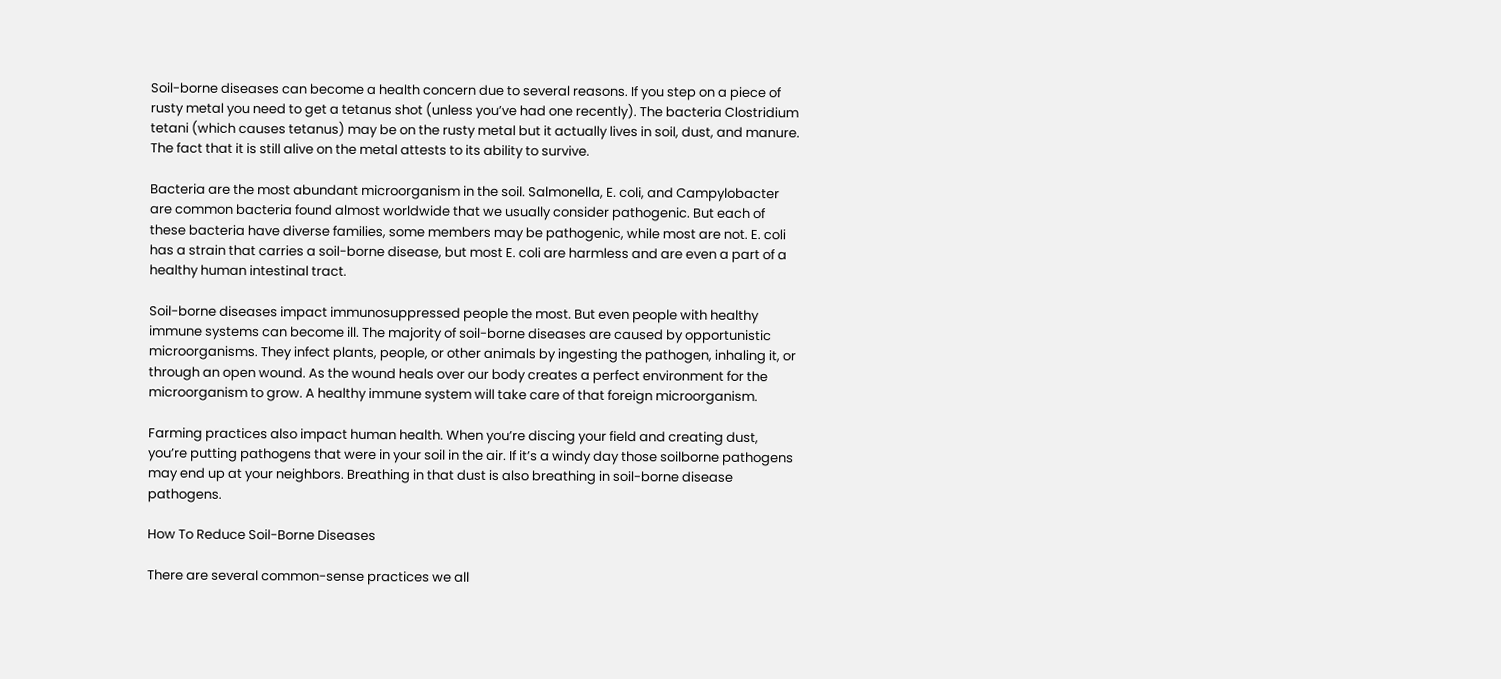Soil-borne diseases can become a health concern due to several reasons. If you step on a piece of rusty metal you need to get a tetanus shot (unless you’ve had one recently). The bacteria Clostridium tetani (which causes tetanus) may be on the rusty metal but it actually lives in soil, dust, and manure. The fact that it is still alive on the metal attests to its ability to survive.

Bacteria are the most abundant microorganism in the soil. Salmonella, E. coli, and Campylobacter are common bacteria found almost worldwide that we usually consider pathogenic. But each of these bacteria have diverse families, some members may be pathogenic, while most are not. E. coli has a strain that carries a soil-borne disease, but most E. coli are harmless and are even a part of a healthy human intestinal tract.

Soil-borne diseases impact immunosuppressed people the most. But even people with healthy immune systems can become ill. The majority of soil-borne diseases are caused by opportunistic microorganisms. They infect plants, people, or other animals by ingesting the pathogen, inhaling it, or through an open wound. As the wound heals over our body creates a perfect environment for the microorganism to grow. A healthy immune system will take care of that foreign microorganism.

Farming practices also impact human health. When you’re discing your field and creating dust, you’re putting pathogens that were in your soil in the air. If it’s a windy day those soilborne pathogens may end up at your neighbors. Breathing in that dust is also breathing in soil-borne disease pathogens.

How To Reduce Soil-Borne Diseases

There are several common-sense practices we all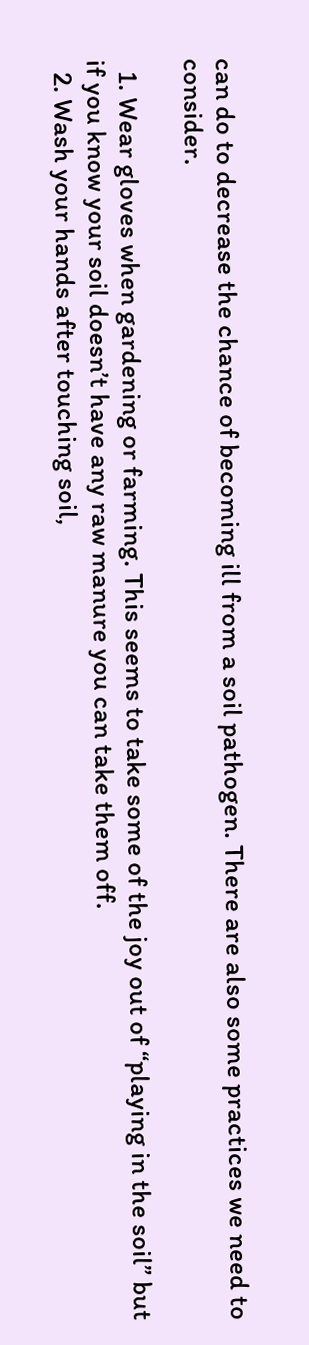can do to decrease the chance of becoming ill from a soil pathogen. There are also some practices we need to consider.

  1. Wear gloves when gardening or farming. This seems to take some of the joy out of “playing in the soil” but if you know your soil doesn’t have any raw manure you can take them off.
  2. Wash your hands after touching soil,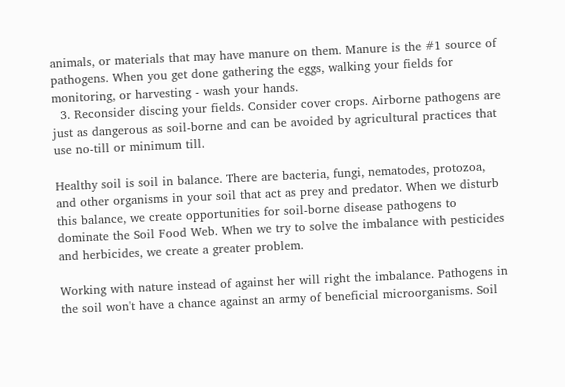animals, or materials that may have manure on them. Manure is the #1 source of pathogens. When you get done gathering the eggs, walking your fields for monitoring, or harvesting - wash your hands.
  3. Reconsider discing your fields. Consider cover crops. Airborne pathogens are just as dangerous as soil-borne and can be avoided by agricultural practices that use no-till or minimum till.

Healthy soil is soil in balance. There are bacteria, fungi, nematodes, protozoa, and other organisms in your soil that act as prey and predator. When we disturb this balance, we create opportunities for soil-borne disease pathogens to dominate the Soil Food Web. When we try to solve the imbalance with pesticides and herbicides, we create a greater problem.

Working with nature instead of against her will right the imbalance. Pathogens in the soil won't have a chance against an army of beneficial microorganisms. Soil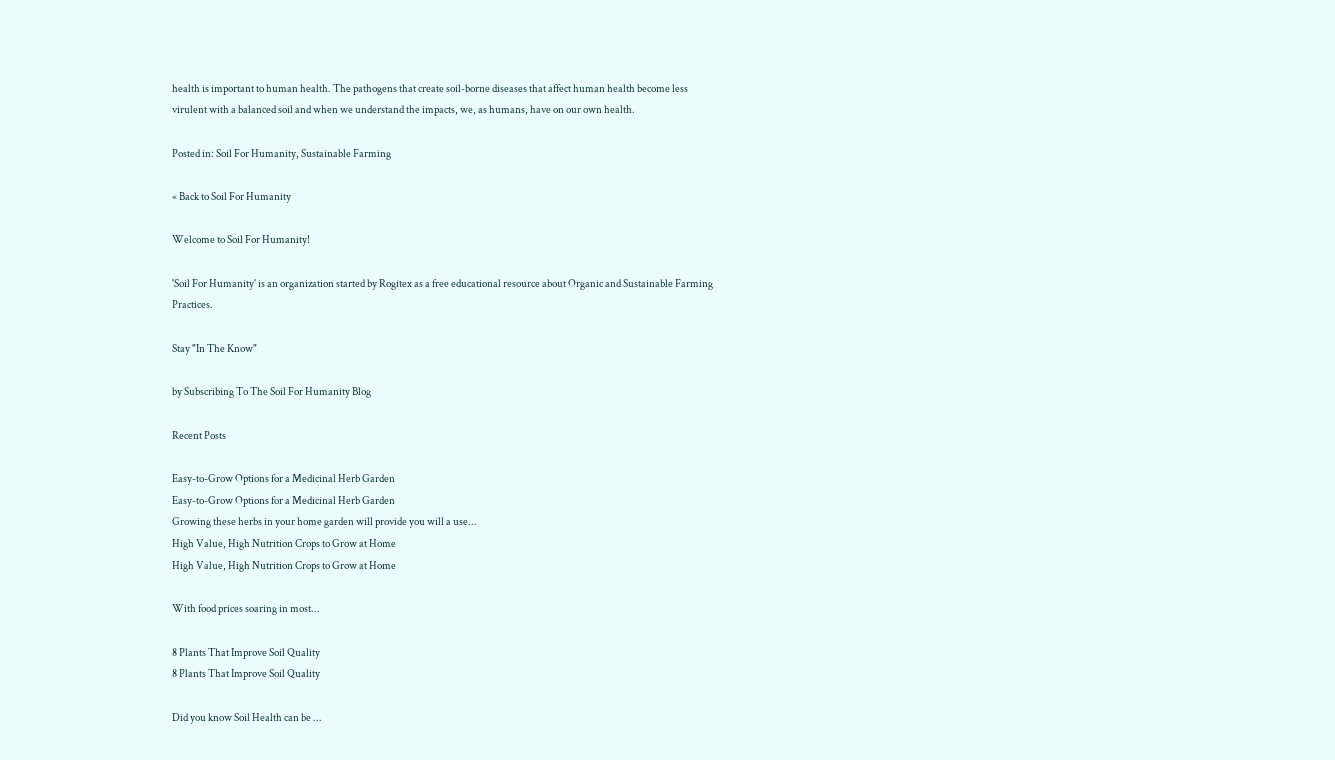health is important to human health. The pathogens that create soil-borne diseases that affect human health become less virulent with a balanced soil and when we understand the impacts, we, as humans, have on our own health.

Posted in: Soil For Humanity, Sustainable Farming

« Back to Soil For Humanity

Welcome to Soil For Humanity!

'Soil For Humanity' is an organization started by Rogitex as a free educational resource about Organic and Sustainable Farming Practices.

Stay "In The Know"

by Subscribing To The Soil For Humanity Blog

Recent Posts

Easy-to-Grow Options for a Medicinal Herb Garden
Easy-to-Grow Options for a Medicinal Herb Garden
Growing these herbs in your home garden will provide you will a use...
High Value, High Nutrition Crops to Grow at Home
High Value, High Nutrition Crops to Grow at Home

With food prices soaring in most...

8 Plants That Improve Soil Quality
8 Plants That Improve Soil Quality

Did you know Soil Health can be ...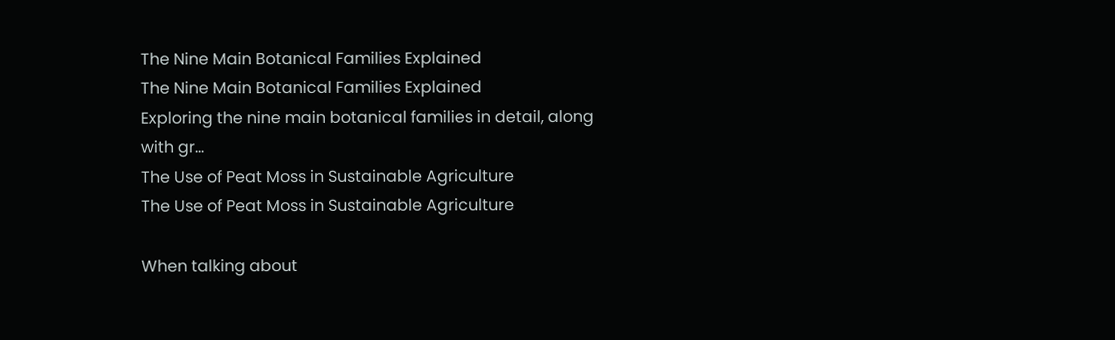The Nine Main Botanical Families Explained
The Nine Main Botanical Families Explained
Exploring the nine main botanical families in detail, along with gr...
The Use of Peat Moss in Sustainable Agriculture
The Use of Peat Moss in Sustainable Agriculture

When talking about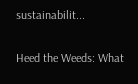sustainabilit...

Heed the Weeds: What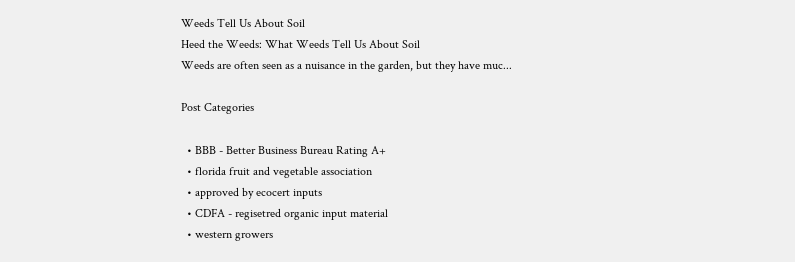Weeds Tell Us About Soil
Heed the Weeds: What Weeds Tell Us About Soil
Weeds are often seen as a nuisance in the garden, but they have muc...

Post Categories

  • BBB - Better Business Bureau Rating A+
  • florida fruit and vegetable association
  • approved by ecocert inputs
  • CDFA - regisetred organic input material
  • western growers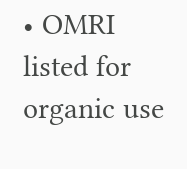• OMRI listed for organic use